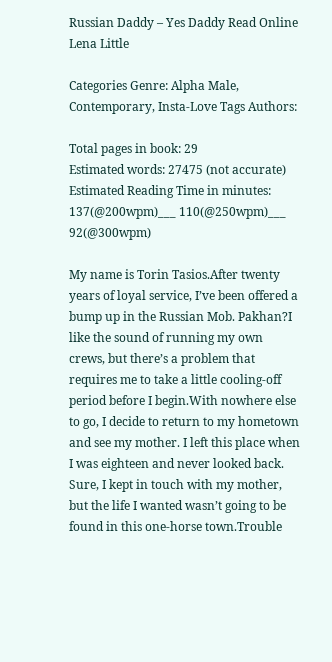Russian Daddy – Yes Daddy Read Online Lena Little

Categories Genre: Alpha Male, Contemporary, Insta-Love Tags Authors:

Total pages in book: 29
Estimated words: 27475 (not accurate)
Estimated Reading Time in minutes: 137(@200wpm)___ 110(@250wpm)___ 92(@300wpm)

My name is Torin Tasios.After twenty years of loyal service, I’ve been offered a bump up in the Russian Mob. Pakhan?I like the sound of running my own crews, but there’s a problem that requires me to take a little cooling-off period before I begin.With nowhere else to go, I decide to return to my hometown and see my mother. I left this place when I was eighteen and never looked back. Sure, I kept in touch with my mother, but the life I wanted wasn’t going to be found in this one-horse town.Trouble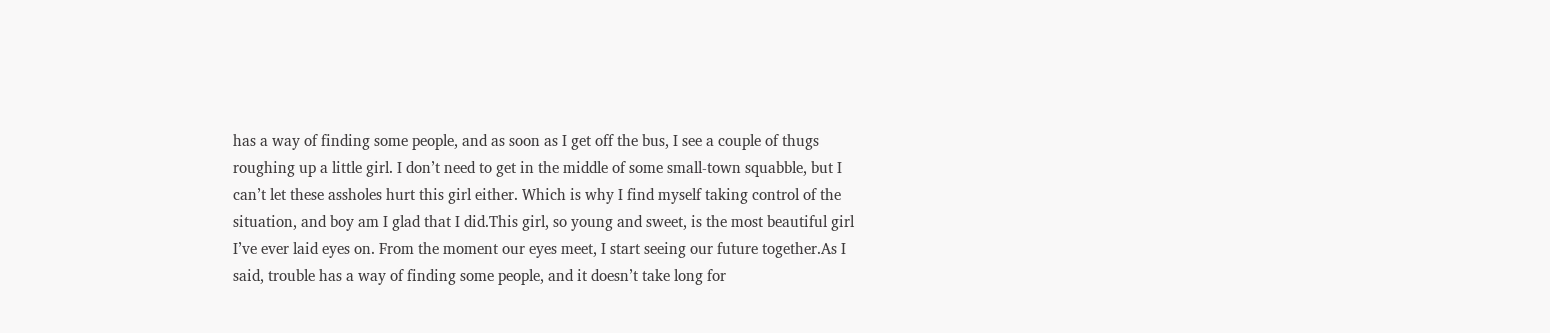has a way of finding some people, and as soon as I get off the bus, I see a couple of thugs roughing up a little girl. I don’t need to get in the middle of some small-town squabble, but I can’t let these assholes hurt this girl either. Which is why I find myself taking control of the situation, and boy am I glad that I did.This girl, so young and sweet, is the most beautiful girl I’ve ever laid eyes on. From the moment our eyes meet, I start seeing our future together.As I said, trouble has a way of finding some people, and it doesn’t take long for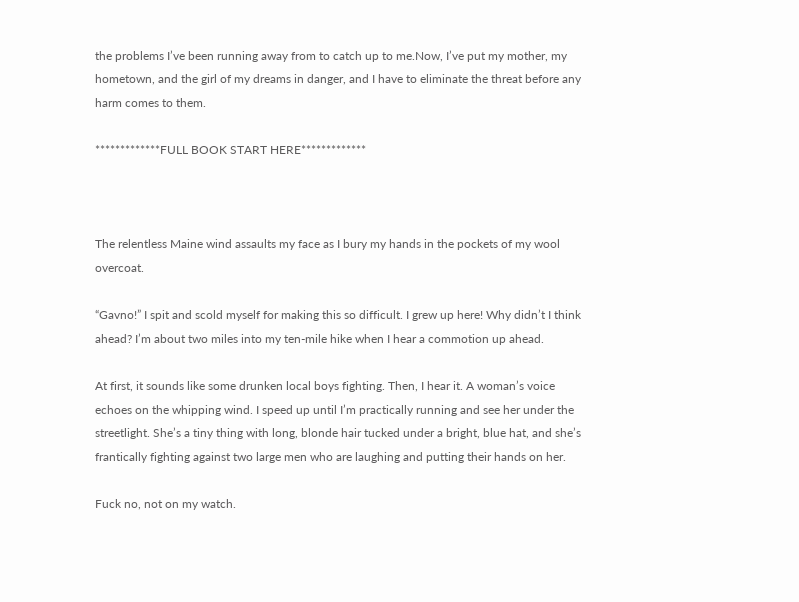the problems I’ve been running away from to catch up to me.Now, I’ve put my mother, my hometown, and the girl of my dreams in danger, and I have to eliminate the threat before any harm comes to them.

*************FULL BOOK START HERE*************



The relentless Maine wind assaults my face as I bury my hands in the pockets of my wool overcoat.

“Gavno!” I spit and scold myself for making this so difficult. I grew up here! Why didn’t I think ahead? I’m about two miles into my ten-mile hike when I hear a commotion up ahead.

At first, it sounds like some drunken local boys fighting. Then, I hear it. A woman’s voice echoes on the whipping wind. I speed up until I’m practically running and see her under the streetlight. She’s a tiny thing with long, blonde hair tucked under a bright, blue hat, and she’s frantically fighting against two large men who are laughing and putting their hands on her.

Fuck no, not on my watch.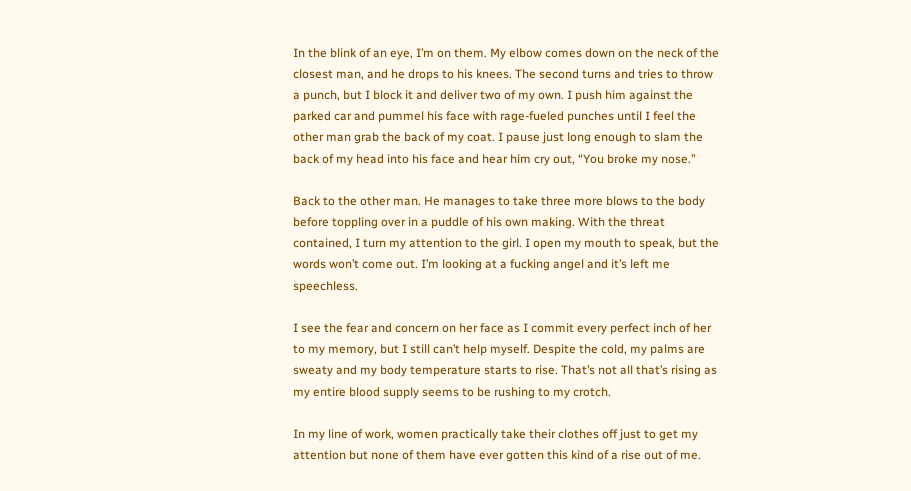In the blink of an eye, I’m on them. My elbow comes down on the neck of the closest man, and he drops to his knees. The second turns and tries to throw a punch, but I block it and deliver two of my own. I push him against the parked car and pummel his face with rage-fueled punches until I feel the other man grab the back of my coat. I pause just long enough to slam the back of my head into his face and hear him cry out, “You broke my nose.”

Back to the other man. He manages to take three more blows to the body before toppling over in a puddle of his own making. With the threat contained, I turn my attention to the girl. I open my mouth to speak, but the words won’t come out. I’m looking at a fucking angel and it’s left me speechless.

I see the fear and concern on her face as I commit every perfect inch of her to my memory, but I still can’t help myself. Despite the cold, my palms are sweaty and my body temperature starts to rise. That’s not all that’s rising as my entire blood supply seems to be rushing to my crotch.

In my line of work, women practically take their clothes off just to get my attention but none of them have ever gotten this kind of a rise out of me.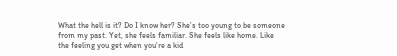What the hell is it? Do I know her? She’s too young to be someone from my past. Yet, she feels familiar. She feels like home. Like the feeling you get when you’re a kid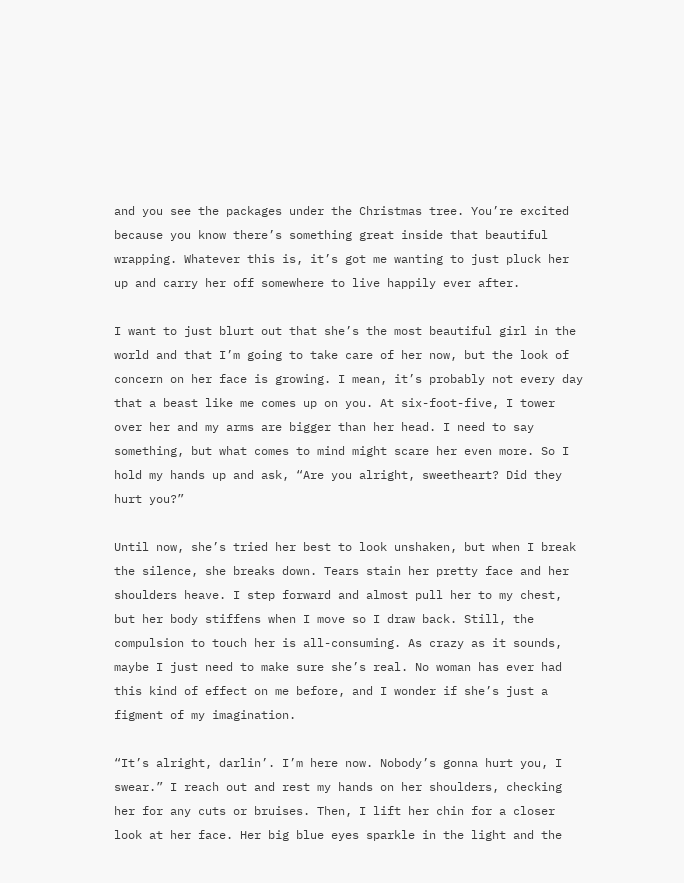and you see the packages under the Christmas tree. You’re excited because you know there’s something great inside that beautiful wrapping. Whatever this is, it’s got me wanting to just pluck her up and carry her off somewhere to live happily ever after.

I want to just blurt out that she’s the most beautiful girl in the world and that I’m going to take care of her now, but the look of concern on her face is growing. I mean, it’s probably not every day that a beast like me comes up on you. At six-foot-five, I tower over her and my arms are bigger than her head. I need to say something, but what comes to mind might scare her even more. So I hold my hands up and ask, “Are you alright, sweetheart? Did they hurt you?”

Until now, she’s tried her best to look unshaken, but when I break the silence, she breaks down. Tears stain her pretty face and her shoulders heave. I step forward and almost pull her to my chest, but her body stiffens when I move so I draw back. Still, the compulsion to touch her is all-consuming. As crazy as it sounds, maybe I just need to make sure she’s real. No woman has ever had this kind of effect on me before, and I wonder if she’s just a figment of my imagination.

“It’s alright, darlin’. I’m here now. Nobody’s gonna hurt you, I swear.” I reach out and rest my hands on her shoulders, checking her for any cuts or bruises. Then, I lift her chin for a closer look at her face. Her big blue eyes sparkle in the light and the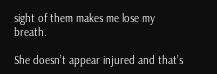sight of them makes me lose my breath.

She doesn’t appear injured and that’s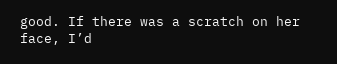good. If there was a scratch on her face, I’d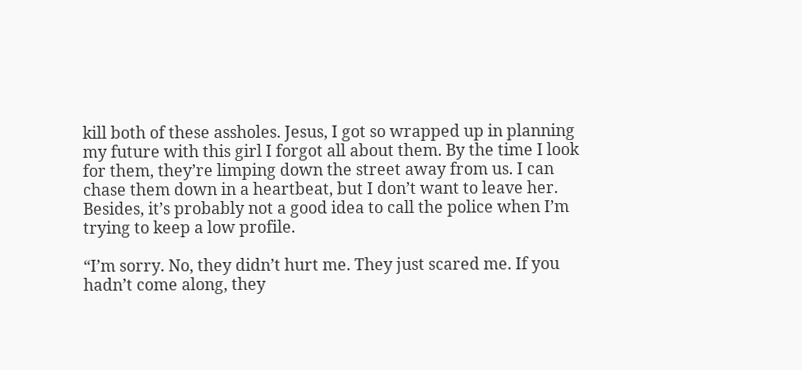kill both of these assholes. Jesus, I got so wrapped up in planning my future with this girl I forgot all about them. By the time I look for them, they’re limping down the street away from us. I can chase them down in a heartbeat, but I don’t want to leave her. Besides, it’s probably not a good idea to call the police when I’m trying to keep a low profile.

“I’m sorry. No, they didn’t hurt me. They just scared me. If you hadn’t come along, they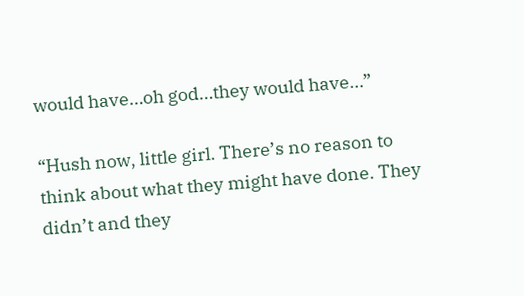would have…oh god…they would have…”

“Hush now, little girl. There’s no reason to think about what they might have done. They didn’t and they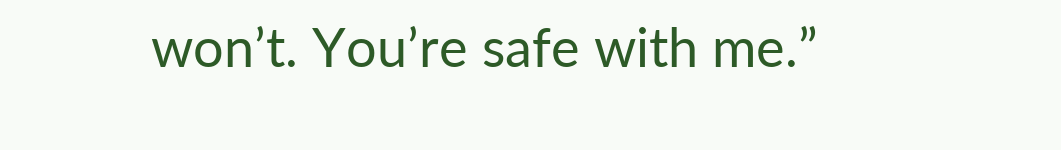won’t. You’re safe with me.”